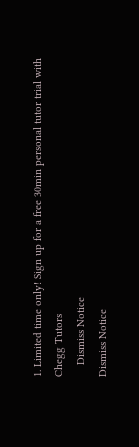1. Limited time only! Sign up for a free 30min personal tutor trial with Chegg Tutors
    Dismiss Notice
Dismiss Notice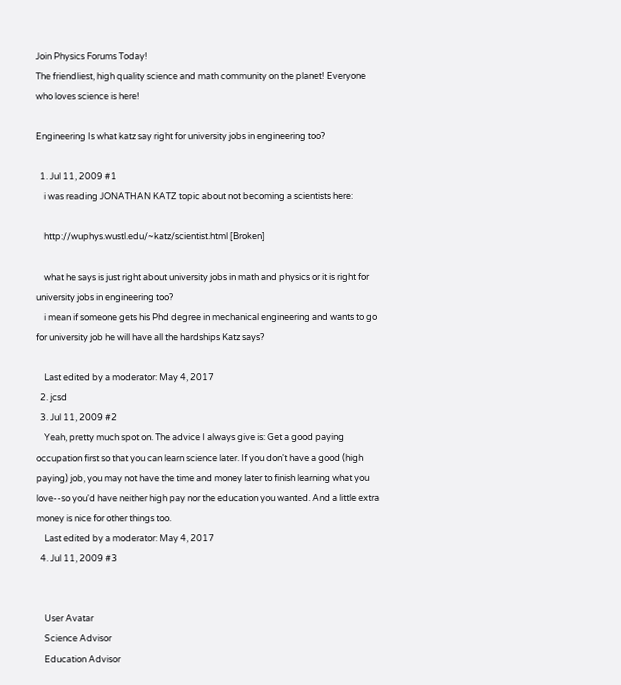Join Physics Forums Today!
The friendliest, high quality science and math community on the planet! Everyone who loves science is here!

Engineering Is what katz say right for university jobs in engineering too?

  1. Jul 11, 2009 #1
    i was reading JONATHAN KATZ topic about not becoming a scientists here:

    http://wuphys.wustl.edu/~katz/scientist.html [Broken]

    what he says is just right about university jobs in math and physics or it is right for university jobs in engineering too?
    i mean if someone gets his Phd degree in mechanical engineering and wants to go for university job he will have all the hardships Katz says?

    Last edited by a moderator: May 4, 2017
  2. jcsd
  3. Jul 11, 2009 #2
    Yeah, pretty much spot on. The advice I always give is: Get a good paying occupation first so that you can learn science later. If you don't have a good (high paying) job, you may not have the time and money later to finish learning what you love--so you'd have neither high pay nor the education you wanted. And a little extra money is nice for other things too.
    Last edited by a moderator: May 4, 2017
  4. Jul 11, 2009 #3


    User Avatar
    Science Advisor
    Education Advisor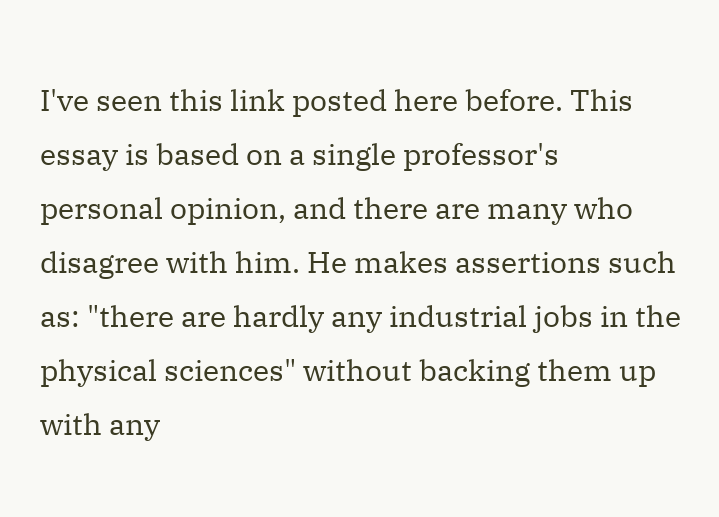I've seen this link posted here before. This essay is based on a single professor's personal opinion, and there are many who disagree with him. He makes assertions such as: "there are hardly any industrial jobs in the physical sciences" without backing them up with any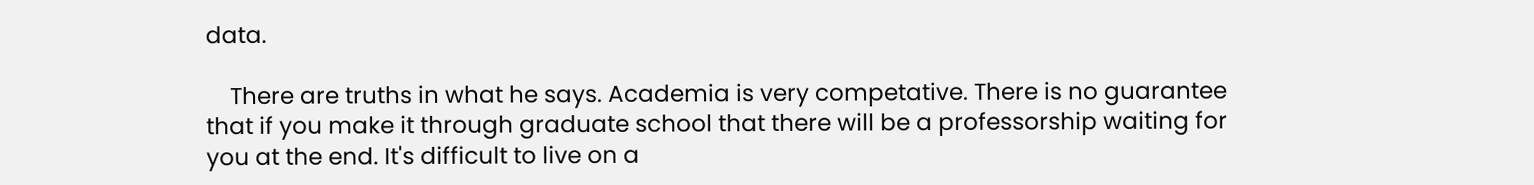data.

    There are truths in what he says. Academia is very competative. There is no guarantee that if you make it through graduate school that there will be a professorship waiting for you at the end. It's difficult to live on a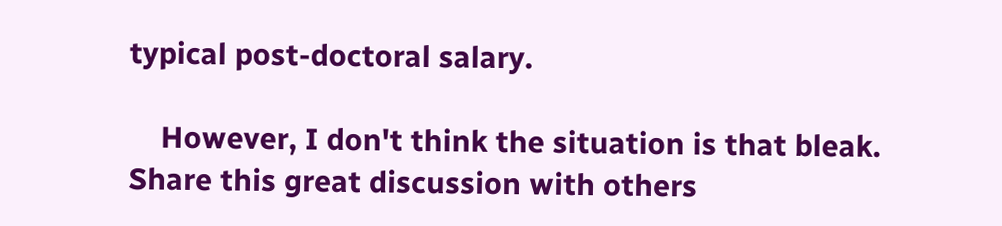typical post-doctoral salary.

    However, I don't think the situation is that bleak.
Share this great discussion with others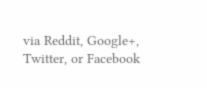via Reddit, Google+, Twitter, or Facebook